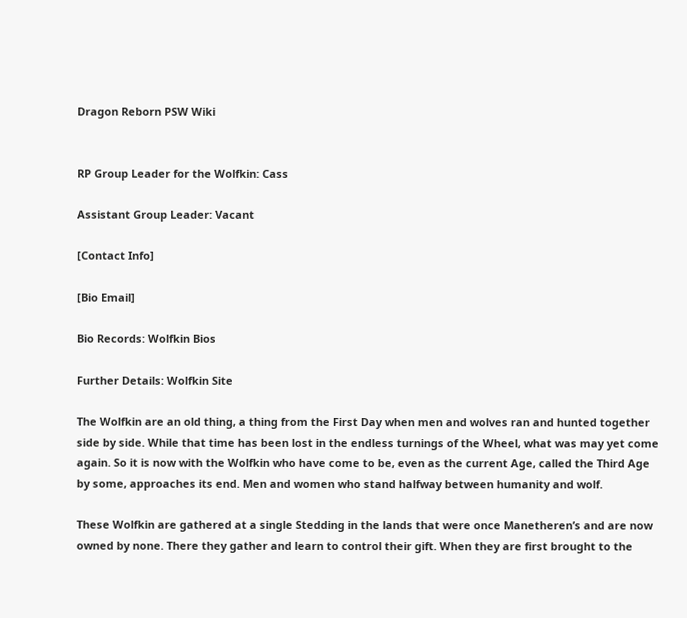Dragon Reborn PSW Wiki


RP Group Leader for the Wolfkin: Cass

Assistant Group Leader: Vacant

[Contact Info]

[Bio Email]

Bio Records: Wolfkin Bios

Further Details: Wolfkin Site

The Wolfkin are an old thing, a thing from the First Day when men and wolves ran and hunted together side by side. While that time has been lost in the endless turnings of the Wheel, what was may yet come again. So it is now with the Wolfkin who have come to be, even as the current Age, called the Third Age by some, approaches its end. Men and women who stand halfway between humanity and wolf.

These Wolfkin are gathered at a single Stedding in the lands that were once Manetheren’s and are now owned by none. There they gather and learn to control their gift. When they are first brought to the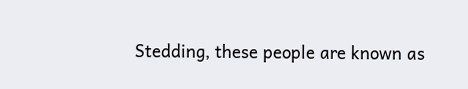Stedding, these people are known as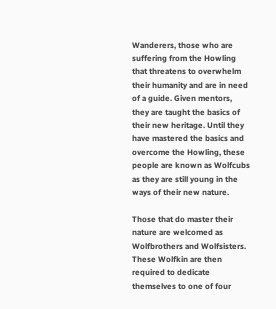Wanderers, those who are suffering from the Howling that threatens to overwhelm their humanity and are in need of a guide. Given mentors, they are taught the basics of their new heritage. Until they have mastered the basics and overcome the Howling, these people are known as Wolfcubs as they are still young in the ways of their new nature.

Those that do master their nature are welcomed as Wolfbrothers and Wolfsisters. These Wolfkin are then required to dedicate themselves to one of four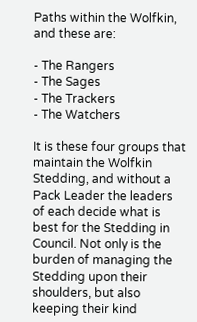Paths within the Wolfkin, and these are:

- The Rangers
- The Sages
- The Trackers
- The Watchers

It is these four groups that maintain the Wolfkin Stedding, and without a Pack Leader the leaders of each decide what is best for the Stedding in Council. Not only is the burden of managing the Stedding upon their shoulders, but also keeping their kind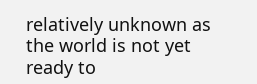relatively unknown as the world is not yet ready to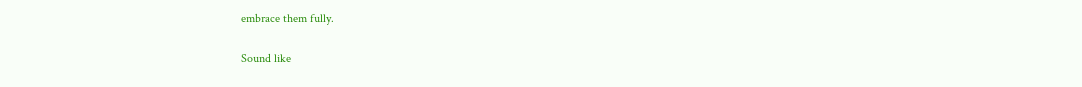embrace them fully.

Sound like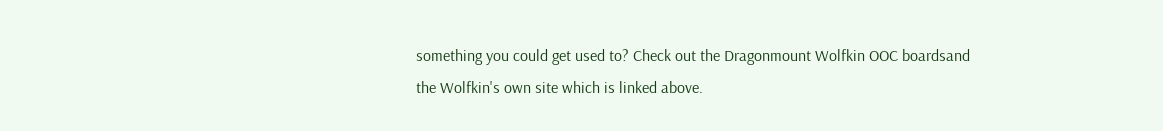something you could get used to? Check out the Dragonmount Wolfkin OOC boardsand the Wolfkin's own site which is linked above.